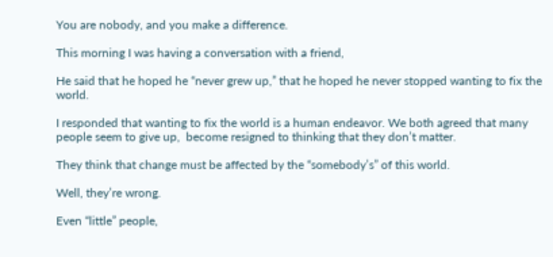You are nobody, and you make a difference.

This morning I was having a conversation with a friend,

He said that he hoped he “never grew up,” that he hoped he never stopped wanting to fix the world.

I responded that wanting to fix the world is a human endeavor. We both agreed that many people seem to give up,  become resigned to thinking that they don’t matter.

They think that change must be affected by the “somebody’s” of this world.

Well, they’re wrong.

Even “little” people,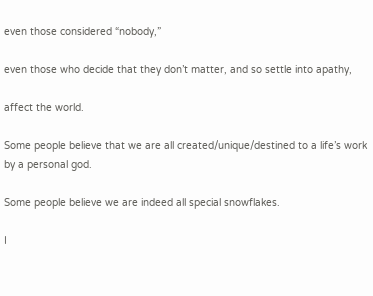even those considered “nobody,”

even those who decide that they don’t matter, and so settle into apathy,

affect the world.

Some people believe that we are all created/unique/destined to a life’s work by a personal god.

Some people believe we are indeed all special snowflakes.

I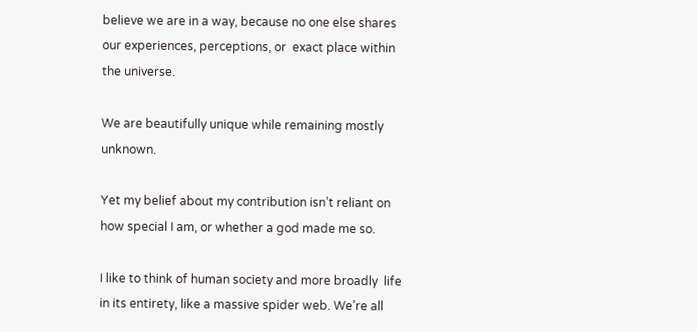believe we are in a way, because no one else shares our experiences, perceptions, or  exact place within the universe.

We are beautifully unique while remaining mostly unknown.

Yet my belief about my contribution isn’t reliant on how special I am, or whether a god made me so.

I like to think of human society and more broadly  life in its entirety, like a massive spider web. We’re all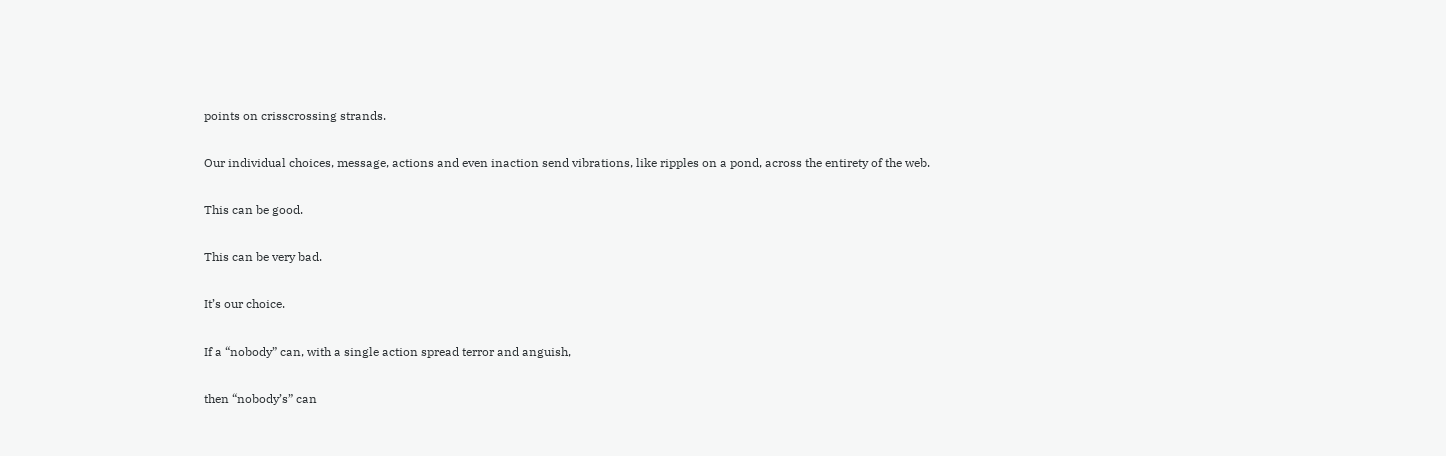points on crisscrossing strands.

Our individual choices, message, actions and even inaction send vibrations, like ripples on a pond, across the entirety of the web.

This can be good.

This can be very bad.

It’s our choice.

If a “nobody” can, with a single action spread terror and anguish,

then “nobody’s” can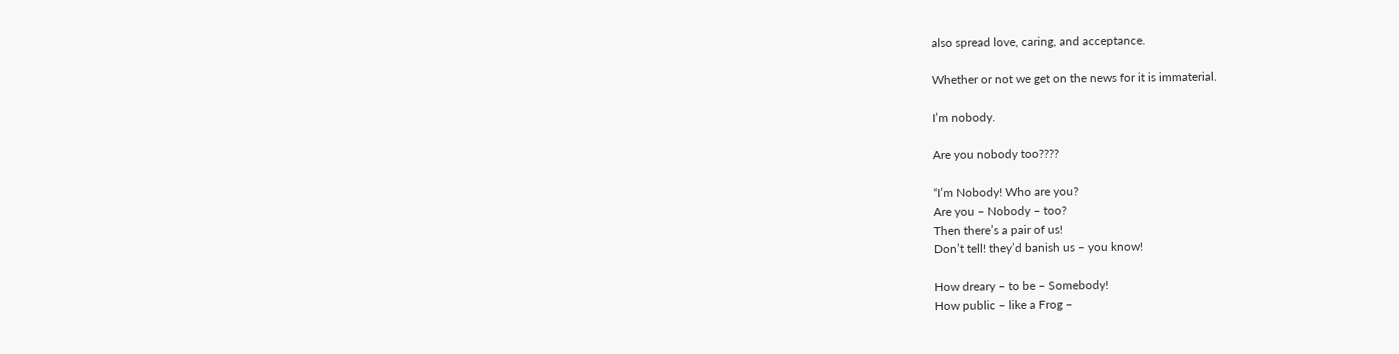also spread love, caring, and acceptance.

Whether or not we get on the news for it is immaterial.

I’m nobody.

Are you nobody too????

“I’m Nobody! Who are you?
Are you – Nobody – too?
Then there’s a pair of us!
Don’t tell! they’d banish us – you know!

How dreary – to be – Somebody!
How public – like a Frog –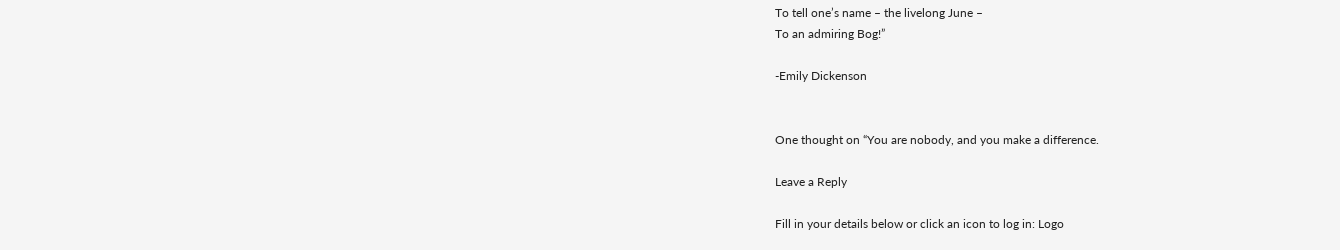To tell one’s name – the livelong June –
To an admiring Bog!”

-Emily Dickenson


One thought on “You are nobody, and you make a difference.

Leave a Reply

Fill in your details below or click an icon to log in: Logo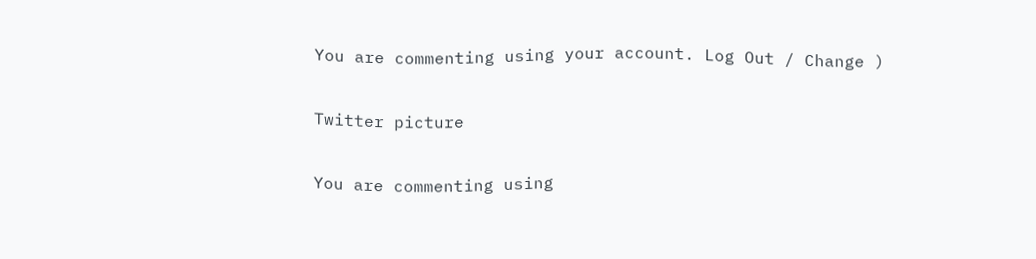You are commenting using your account. Log Out / Change )

Twitter picture

You are commenting using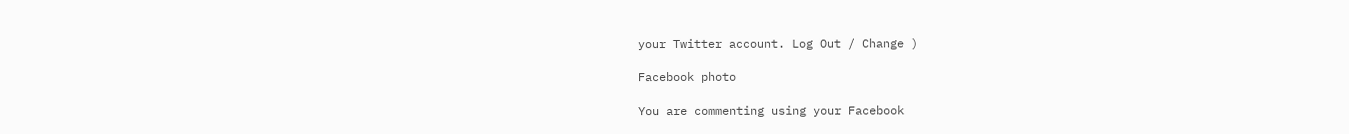your Twitter account. Log Out / Change )

Facebook photo

You are commenting using your Facebook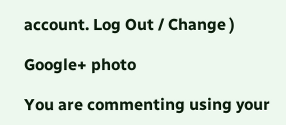account. Log Out / Change )

Google+ photo

You are commenting using your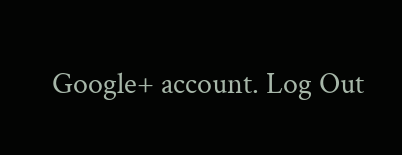Google+ account. Log Out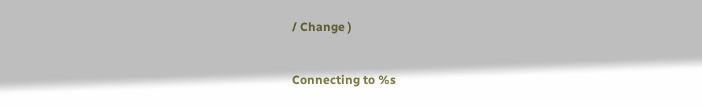/ Change )

Connecting to %s